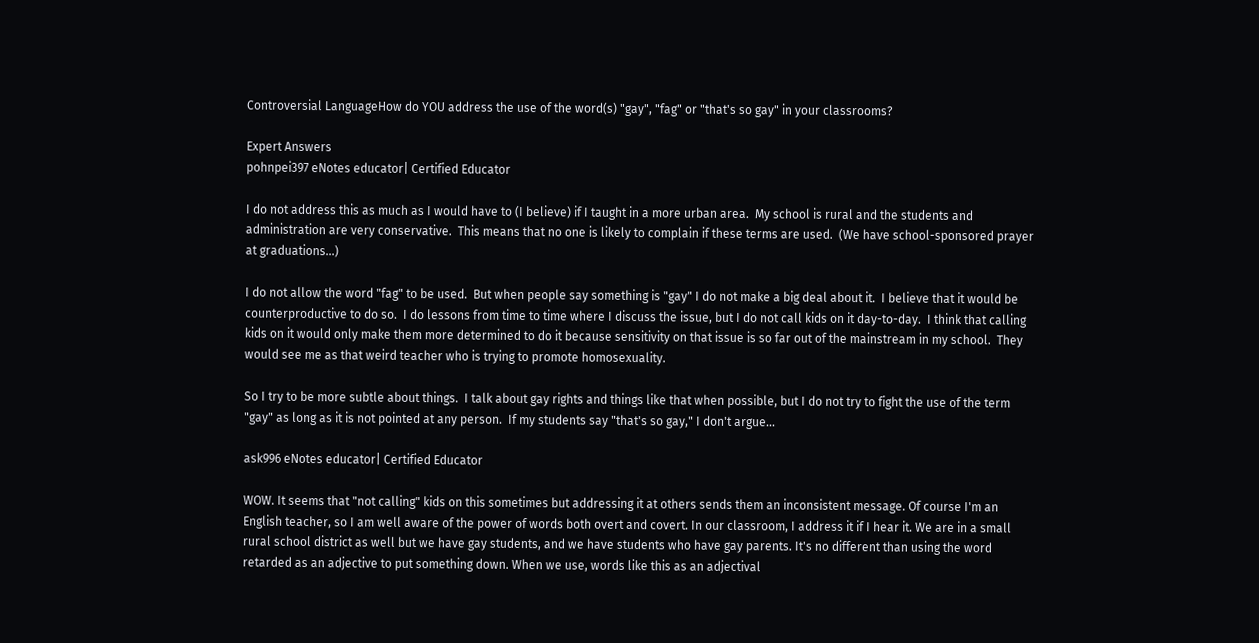Controversial LanguageHow do YOU address the use of the word(s) "gay", "fag" or "that's so gay" in your classrooms?

Expert Answers
pohnpei397 eNotes educator| Certified Educator

I do not address this as much as I would have to (I believe) if I taught in a more urban area.  My school is rural and the students and administration are very conservative.  This means that no one is likely to complain if these terms are used.  (We have school-sponsored prayer at graduations...)

I do not allow the word "fag" to be used.  But when people say something is "gay" I do not make a big deal about it.  I believe that it would be counterproductive to do so.  I do lessons from time to time where I discuss the issue, but I do not call kids on it day-to-day.  I think that calling kids on it would only make them more determined to do it because sensitivity on that issue is so far out of the mainstream in my school.  They would see me as that weird teacher who is trying to promote homosexuality.

So I try to be more subtle about things.  I talk about gay rights and things like that when possible, but I do not try to fight the use of the term "gay" as long as it is not pointed at any person.  If my students say "that's so gay," I don't argue...

ask996 eNotes educator| Certified Educator

WOW. It seems that "not calling" kids on this sometimes but addressing it at others sends them an inconsistent message. Of course I'm an English teacher, so I am well aware of the power of words both overt and covert. In our classroom, I address it if I hear it. We are in a small rural school district as well but we have gay students, and we have students who have gay parents. It's no different than using the word retarded as an adjective to put something down. When we use, words like this as an adjectival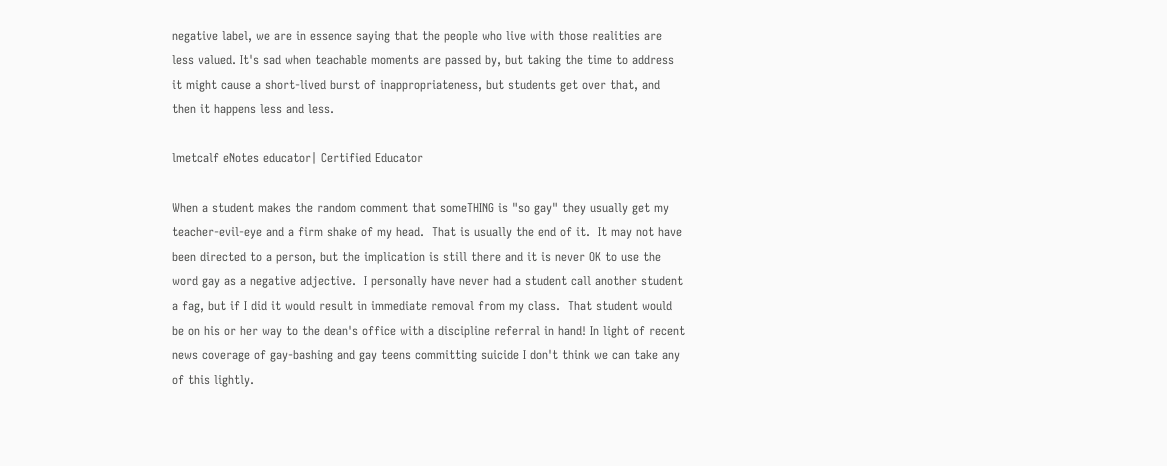negative label, we are in essence saying that the people who live with those realities are less valued. It's sad when teachable moments are passed by, but taking the time to address it might cause a short-lived burst of inappropriateness, but students get over that, and then it happens less and less.

lmetcalf eNotes educator| Certified Educator

When a student makes the random comment that someTHING is "so gay" they usually get my teacher-evil-eye and a firm shake of my head.  That is usually the end of it.  It may not have been directed to a person, but the implication is still there and it is never OK to use the word gay as a negative adjective.  I personally have never had a student call another student a fag, but if I did it would result in immediate removal from my class.  That student would be on his or her way to the dean's office with a discipline referral in hand! In light of recent news coverage of gay-bashing and gay teens committing suicide I don't think we can take any of this lightly.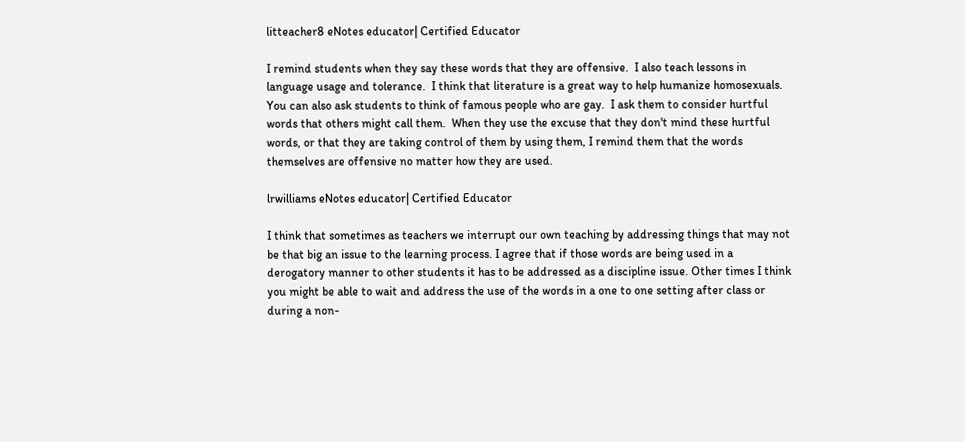litteacher8 eNotes educator| Certified Educator

I remind students when they say these words that they are offensive.  I also teach lessons in language usage and tolerance.  I think that literature is a great way to help humanize homosexuals.  You can also ask students to think of famous people who are gay.  I ask them to consider hurtful words that others might call them.  When they use the excuse that they don't mind these hurtful words, or that they are taking control of them by using them, I remind them that the words themselves are offensive no matter how they are used.

lrwilliams eNotes educator| Certified Educator

I think that sometimes as teachers we interrupt our own teaching by addressing things that may not be that big an issue to the learning process. I agree that if those words are being used in a derogatory manner to other students it has to be addressed as a discipline issue. Other times I think you might be able to wait and address the use of the words in a one to one setting after class or during a non-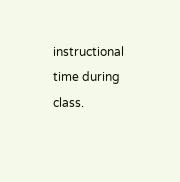instructional time during class.